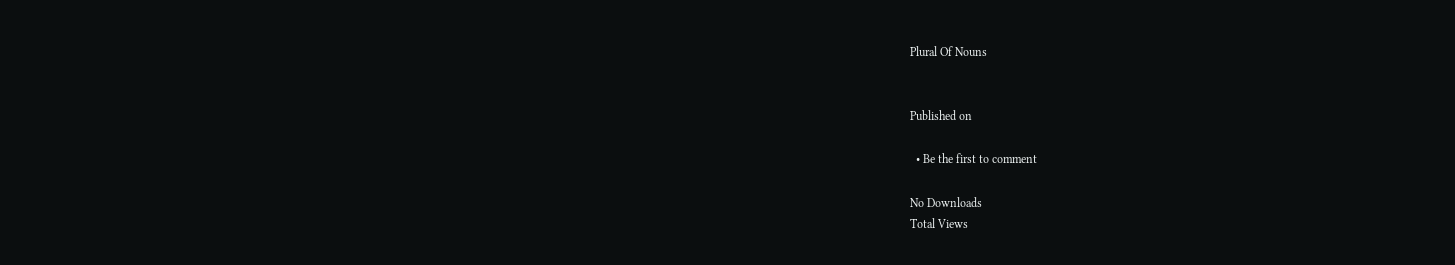Plural Of Nouns


Published on

  • Be the first to comment

No Downloads
Total Views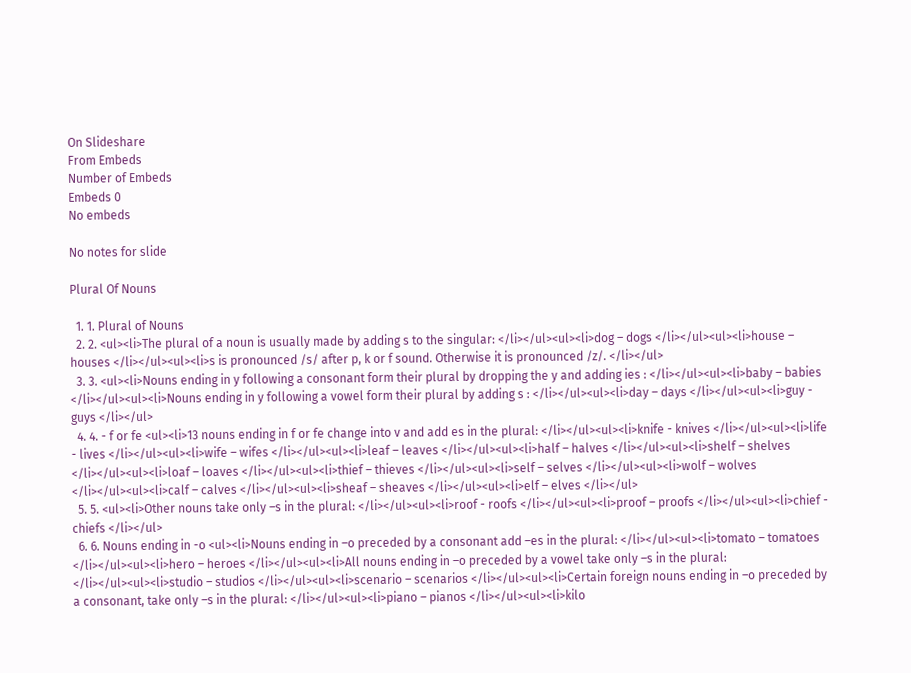On Slideshare
From Embeds
Number of Embeds
Embeds 0
No embeds

No notes for slide

Plural Of Nouns

  1. 1. Plural of Nouns
  2. 2. <ul><li>The plural of a noun is usually made by adding s to the singular: </li></ul><ul><li>dog – dogs </li></ul><ul><li>house – houses </li></ul><ul><li>s is pronounced /s/ after p, k or f sound. Otherwise it is pronounced /z/. </li></ul>
  3. 3. <ul><li>Nouns ending in y following a consonant form their plural by dropping the y and adding ies : </li></ul><ul><li>baby – babies </li></ul><ul><li>Nouns ending in y following a vowel form their plural by adding s : </li></ul><ul><li>day – days </li></ul><ul><li>guy - guys </li></ul>
  4. 4. - f or fe <ul><li>13 nouns ending in f or fe change into v and add es in the plural: </li></ul><ul><li>knife - knives </li></ul><ul><li>life - lives </li></ul><ul><li>wife – wifes </li></ul><ul><li>leaf – leaves </li></ul><ul><li>half – halves </li></ul><ul><li>shelf – shelves </li></ul><ul><li>loaf – loaves </li></ul><ul><li>thief – thieves </li></ul><ul><li>self – selves </li></ul><ul><li>wolf – wolves </li></ul><ul><li>calf – calves </li></ul><ul><li>sheaf – sheaves </li></ul><ul><li>elf – elves </li></ul>
  5. 5. <ul><li>Other nouns take only –s in the plural: </li></ul><ul><li>roof - roofs </li></ul><ul><li>proof – proofs </li></ul><ul><li>chief - chiefs </li></ul>
  6. 6. Nouns ending in -o <ul><li>Nouns ending in –o preceded by a consonant add –es in the plural: </li></ul><ul><li>tomato – tomatoes </li></ul><ul><li>hero – heroes </li></ul><ul><li>All nouns ending in –o preceded by a vowel take only –s in the plural: </li></ul><ul><li>studio – studios </li></ul><ul><li>scenario – scenarios </li></ul><ul><li>Certain foreign nouns ending in –o preceded by a consonant, take only –s in the plural: </li></ul><ul><li>piano – pianos </li></ul><ul><li>kilo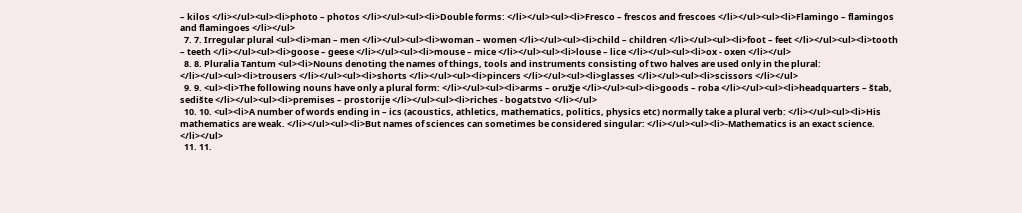– kilos </li></ul><ul><li>photo – photos </li></ul><ul><li>Double forms: </li></ul><ul><li>Fresco – frescos and frescoes </li></ul><ul><li>Flamingo – flamingos and flamingoes </li></ul>
  7. 7. Irregular plural <ul><li>man – men </li></ul><ul><li>woman – women </li></ul><ul><li>child – children </li></ul><ul><li>foot – feet </li></ul><ul><li>tooth – teeth </li></ul><ul><li>goose – geese </li></ul><ul><li>mouse – mice </li></ul><ul><li>louse – lice </li></ul><ul><li>ox - oxen </li></ul>
  8. 8. Pluralia Tantum <ul><li>Nouns denoting the names of things, tools and instruments consisting of two halves are used only in the plural: </li></ul><ul><li>trousers </li></ul><ul><li>shorts </li></ul><ul><li>pincers </li></ul><ul><li>glasses </li></ul><ul><li>scissors </li></ul>
  9. 9. <ul><li>The following nouns have only a plural form: </li></ul><ul><li>arms – oružje </li></ul><ul><li>goods – roba </li></ul><ul><li>headquarters – štab, sedište </li></ul><ul><li>premises – prostorije </li></ul><ul><li>riches - bogatstvo </li></ul>
  10. 10. <ul><li>A number of words ending in – ics (acoustics, athletics, mathematics, politics, physics etc) normally take a plural verb: </li></ul><ul><li>His mathematics are weak. </li></ul><ul><li>But names of sciences can sometimes be considered singular: </li></ul><ul><li>-Mathematics is an exact science. </li></ul>
  11. 11.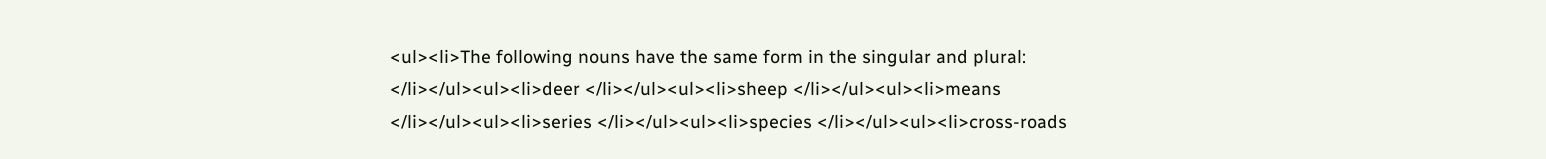<ul><li>The following nouns have the same form in the singular and plural: </li></ul><ul><li>deer </li></ul><ul><li>sheep </li></ul><ul><li>means </li></ul><ul><li>series </li></ul><ul><li>species </li></ul><ul><li>cross-roads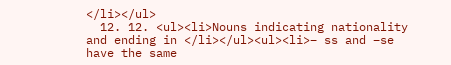</li></ul>
  12. 12. <ul><li>Nouns indicating nationality and ending in </li></ul><ul><li>– ss and –se have the same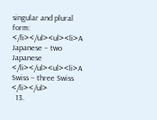singular and plural form: </li></ul><ul><li>A Japanese – two Japanese </li></ul><ul><li>A Swiss – three Swiss </li></ul>
  13.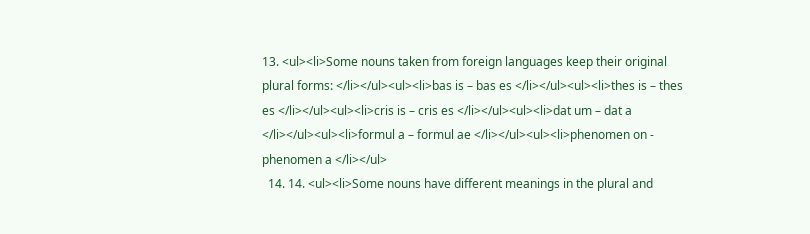13. <ul><li>Some nouns taken from foreign languages keep their original plural forms: </li></ul><ul><li>bas is – bas es </li></ul><ul><li>thes is – thes es </li></ul><ul><li>cris is – cris es </li></ul><ul><li>dat um – dat a </li></ul><ul><li>formul a – formul ae </li></ul><ul><li>phenomen on - phenomen a </li></ul>
  14. 14. <ul><li>Some nouns have different meanings in the plural and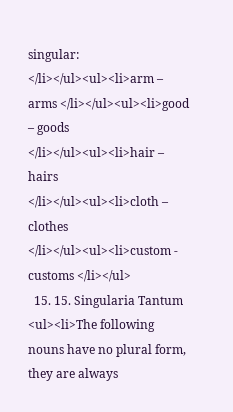singular: </li></ul><ul><li>arm – arms </li></ul><ul><li>good – goods </li></ul><ul><li>hair – hairs </li></ul><ul><li>cloth – clothes </li></ul><ul><li>custom - customs </li></ul>
  15. 15. Singularia Tantum <ul><li>The following nouns have no plural form, they are always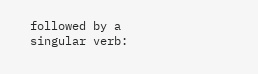followed by a singular verb: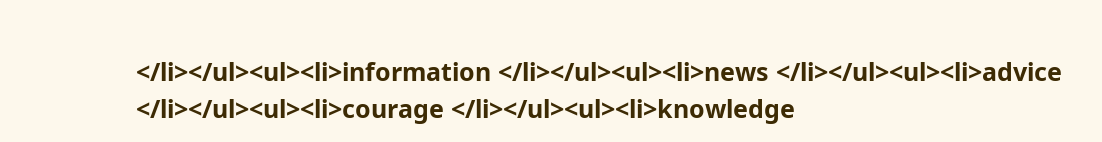</li></ul><ul><li>information </li></ul><ul><li>news </li></ul><ul><li>advice </li></ul><ul><li>courage </li></ul><ul><li>knowledge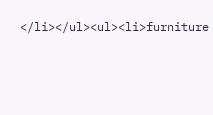</li></ul><ul><li>furniture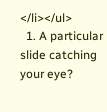</li></ul>
  1. A particular slide catching your eye?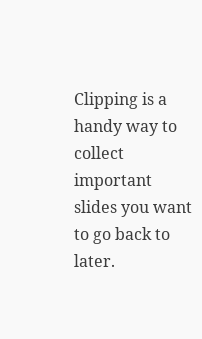Clipping is a handy way to collect important slides you want to go back to later.